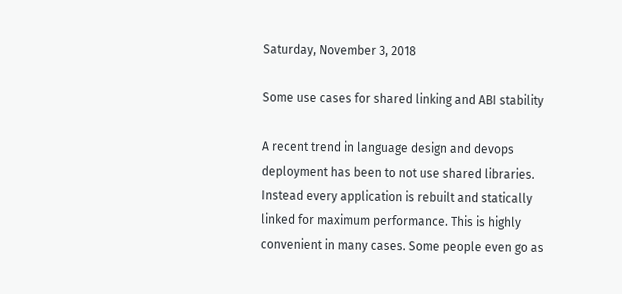Saturday, November 3, 2018

Some use cases for shared linking and ABI stability

A recent trend in language design and devops deployment has been to not use shared libraries. Instead every application is rebuilt and statically linked for maximum performance. This is highly convenient in many cases. Some people even go as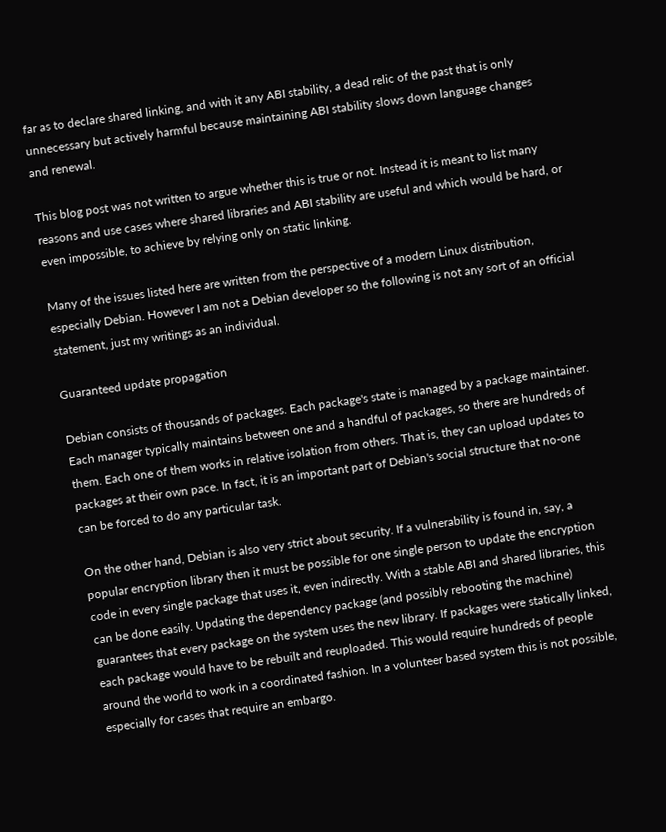far as to declare shared linking, and with it any ABI stability, a dead relic of the past that is only unnecessary but actively harmful because maintaining ABI stability slows down language changes and renewal.

This blog post was not written to argue whether this is true or not. Instead it is meant to list many reasons and use cases where shared libraries and ABI stability are useful and which would be hard, or even impossible, to achieve by relying only on static linking.

Many of the issues listed here are written from the perspective of a modern Linux distribution, especially Debian. However I am not a Debian developer so the following is not any sort of an official statement, just my writings as an individual.

Guaranteed update propagation

Debian consists of thousands of packages. Each package's state is managed by a package maintainer. Each manager typically maintains between one and a handful of packages, so there are hundreds of them. Each one of them works in relative isolation from others. That is, they can upload updates to packages at their own pace. In fact, it is an important part of Debian's social structure that no-one can be forced to do any particular task.

On the other hand, Debian is also very strict about security. If a vulnerability is found in, say, a popular encryption library then it must be possible for one single person to update the encryption code in every single package that uses it, even indirectly. With a stable ABI and shared libraries, this can be done easily. Updating the dependency package (and possibly rebooting the machine) guarantees that every package on the system uses the new library. If packages were statically linked, each package would have to be rebuilt and reuploaded. This would require hundreds of people around the world to work in a coordinated fashion. In a volunteer based system this is not possible, especially for cases that require an embargo.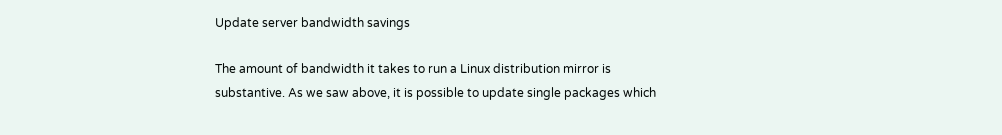Update server bandwidth savings

The amount of bandwidth it takes to run a Linux distribution mirror is substantive. As we saw above, it is possible to update single packages which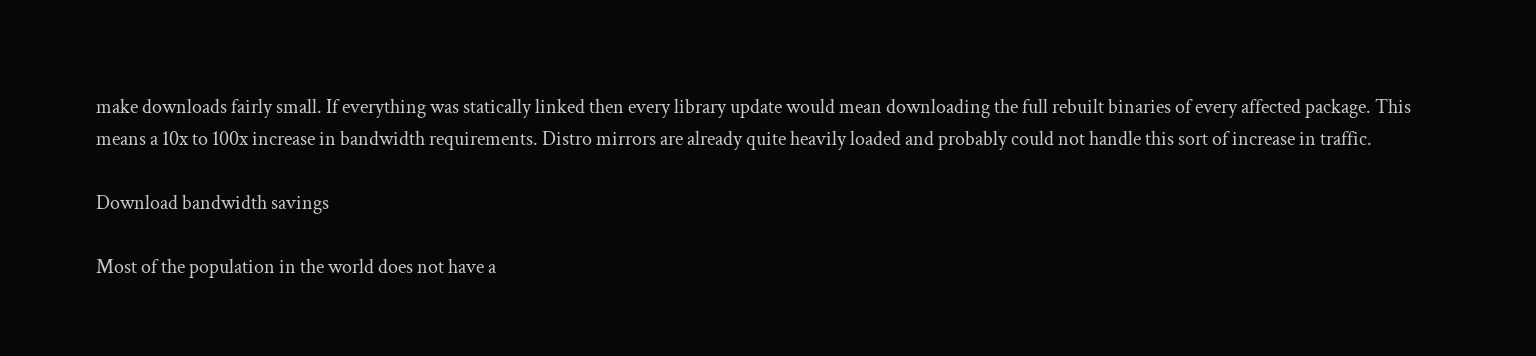make downloads fairly small. If everything was statically linked then every library update would mean downloading the full rebuilt binaries of every affected package. This means a 10x to 100x increase in bandwidth requirements. Distro mirrors are already quite heavily loaded and probably could not handle this sort of increase in traffic.

Download bandwidth savings

Most of the population in the world does not have a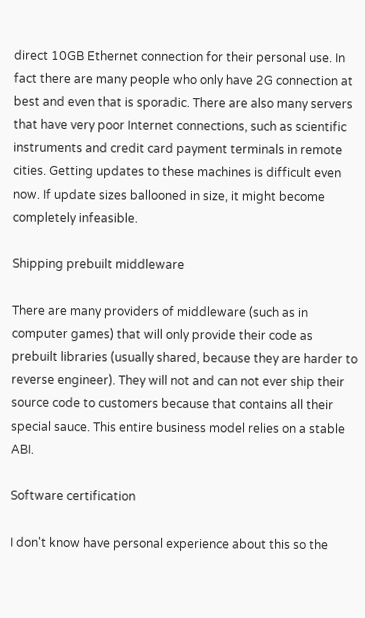direct 10GB Ethernet connection for their personal use. In fact there are many people who only have 2G connection at best and even that is sporadic. There are also many servers that have very poor Internet connections, such as scientific instruments and credit card payment terminals in remote cities. Getting updates to these machines is difficult even now. If update sizes ballooned in size, it might become completely infeasible.

Shipping prebuilt middleware

There are many providers of middleware (such as in computer games) that will only provide their code as prebuilt libraries (usually shared, because they are harder to reverse engineer). They will not and can not ever ship their source code to customers because that contains all their special sauce. This entire business model relies on a stable ABI.

Software certification

I don't know have personal experience about this so the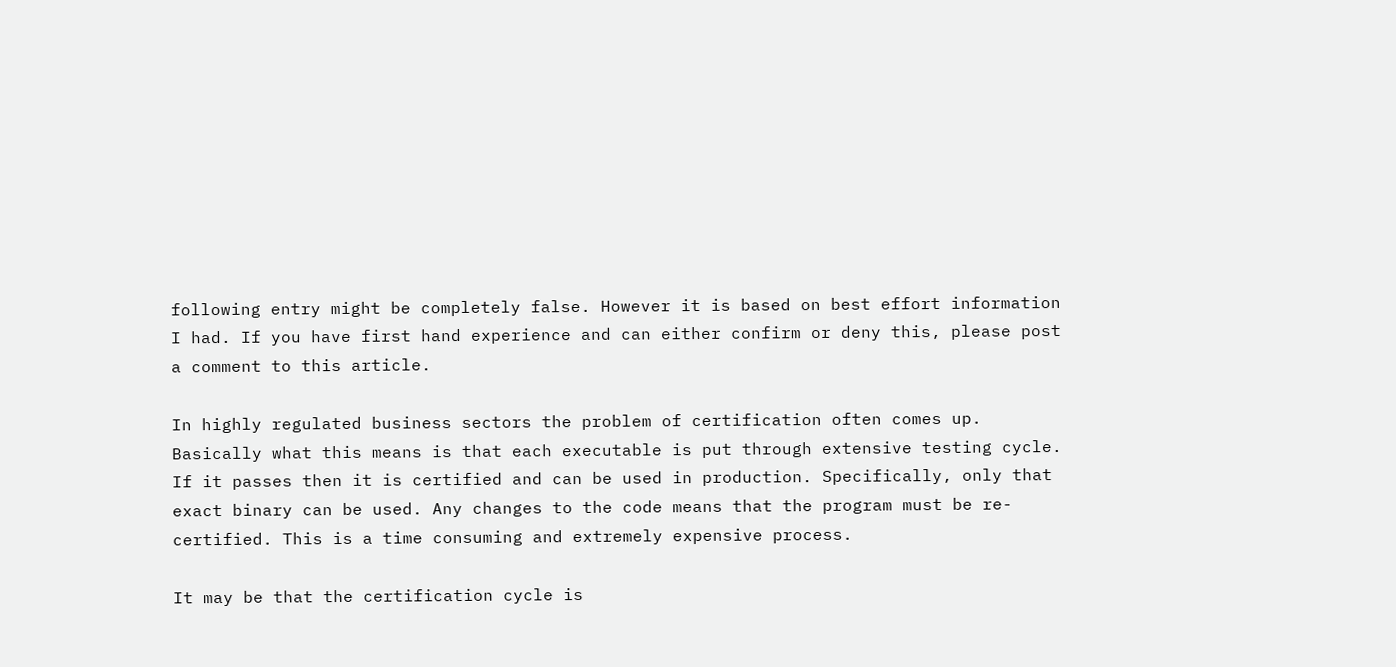following entry might be completely false. However it is based on best effort information I had. If you have first hand experience and can either confirm or deny this, please post a comment to this article.

In highly regulated business sectors the problem of certification often comes up. Basically what this means is that each executable is put through extensive testing cycle. If it passes then it is certified and can be used in production. Specifically, only that exact binary can be used. Any changes to the code means that the program must be re-certified. This is a time consuming and extremely expensive process.

It may be that the certification cycle is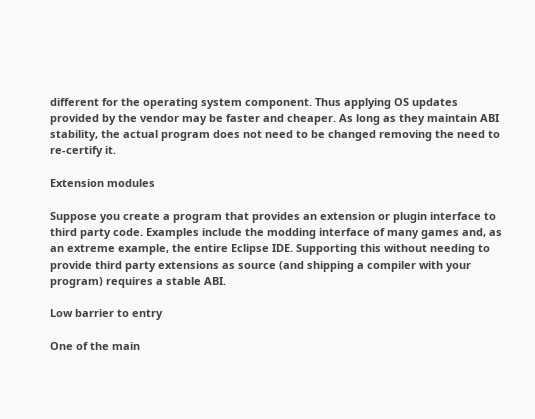different for the operating system component. Thus applying OS updates provided by the vendor may be faster and cheaper. As long as they maintain ABI stability, the actual program does not need to be changed removing the need to re-certify it.

Extension modules

Suppose you create a program that provides an extension or plugin interface to third party code. Examples include the modding interface of many games and, as an extreme example, the entire Eclipse IDE. Supporting this without needing to provide third party extensions as source (and shipping a compiler with your program) requires a stable ABI.

Low barrier to entry

One of the main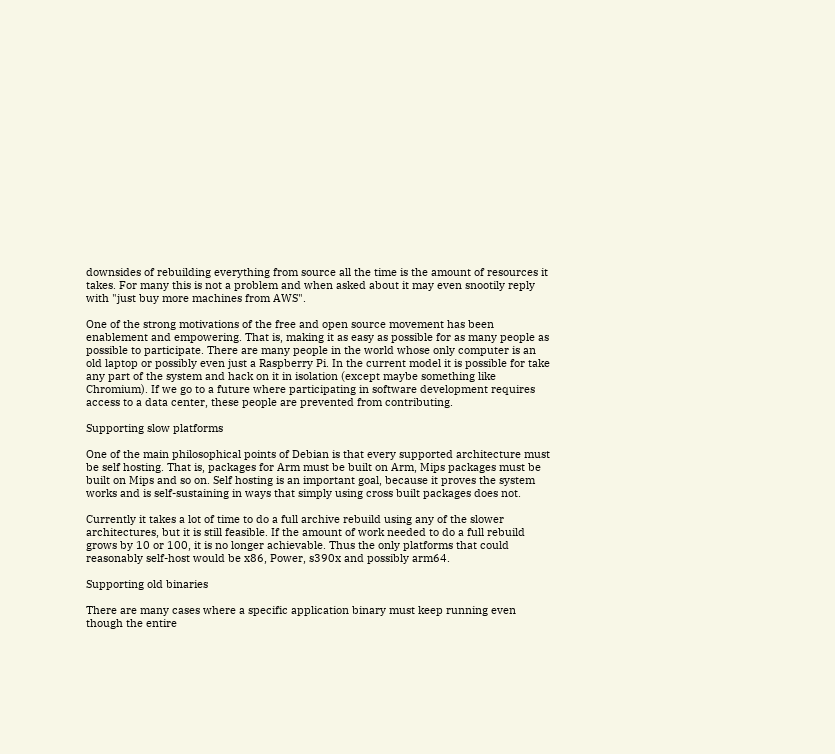downsides of rebuilding everything from source all the time is the amount of resources it takes. For many this is not a problem and when asked about it may even snootily reply with "just buy more machines from AWS".

One of the strong motivations of the free and open source movement has been enablement and empowering. That is, making it as easy as possible for as many people as possible to participate. There are many people in the world whose only computer is an old laptop or possibly even just a Raspberry Pi. In the current model it is possible for take any part of the system and hack on it in isolation (except maybe something like Chromium). If we go to a future where participating in software development requires access to a data center, these people are prevented from contributing.

Supporting slow platforms

One of the main philosophical points of Debian is that every supported architecture must be self hosting. That is, packages for Arm must be built on Arm, Mips packages must be built on Mips and so on. Self hosting is an important goal, because it proves the system works and is self-sustaining in ways that simply using cross built packages does not.

Currently it takes a lot of time to do a full archive rebuild using any of the slower architectures, but it is still feasible. If the amount of work needed to do a full rebuild grows by 10 or 100, it is no longer achievable. Thus the only platforms that could reasonably self-host would be x86, Power, s390x and possibly arm64.

Supporting old binaries

There are many cases where a specific application binary must keep running even though the entire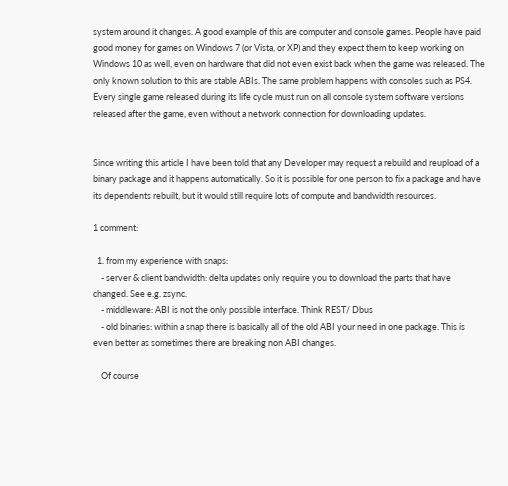system around it changes. A good example of this are computer and console games. People have paid good money for games on Windows 7 (or Vista, or XP) and they expect them to keep working on Windows 10 as well, even on hardware that did not even exist back when the game was released. The only known solution to this are stable ABIs. The same problem happens with consoles such as PS4. Every single game released during its life cycle must run on all console system software versions released after the game, even without a network connection for downloading updates.


Since writing this article I have been told that any Developer may request a rebuild and reupload of a binary package and it happens automatically. So it is possible for one person to fix a package and have its dependents rebuilt, but it would still require lots of compute and bandwidth resources.

1 comment:

  1. from my experience with snaps:
    - server & client bandwidth: delta updates only require you to download the parts that have changed. See e.g. zsync.
    - middleware: ABI is not the only possible interface. Think REST/ Dbus
    - old binaries: within a snap there is basically all of the old ABI your need in one package. This is even better as sometimes there are breaking non ABI changes.

    Of course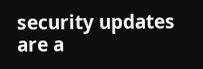security updates are a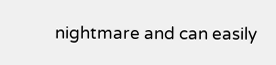nightmare and can easily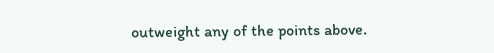outweight any of the points above.